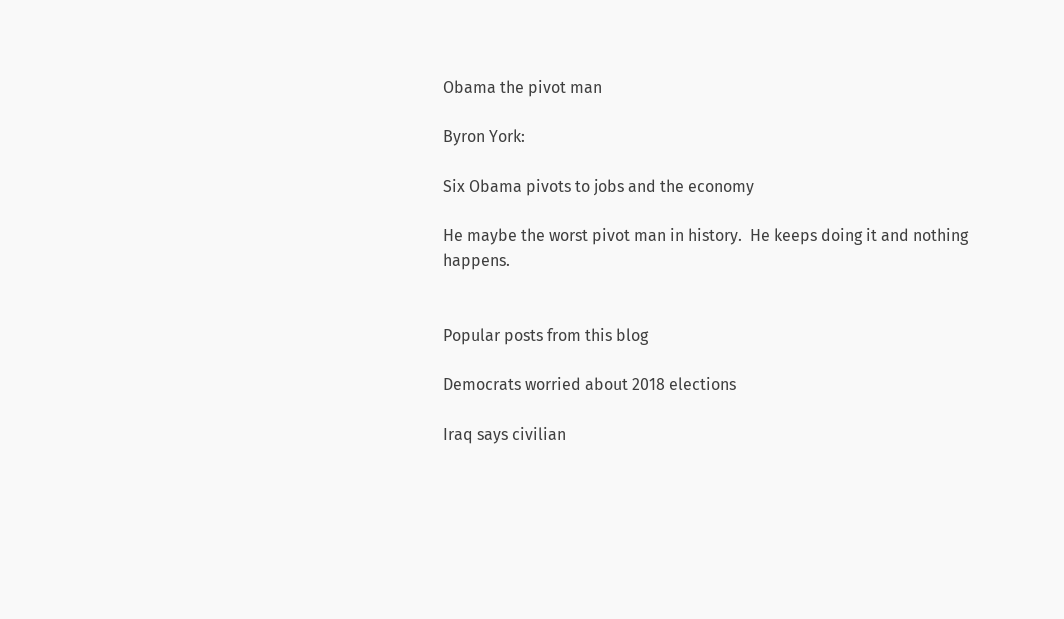Obama the pivot man

Byron York:

Six Obama pivots to jobs and the economy

He maybe the worst pivot man in history.  He keeps doing it and nothing happens.


Popular posts from this blog

Democrats worried about 2018 elections

Iraq says civilian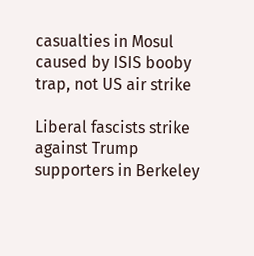casualties in Mosul caused by ISIS booby trap, not US air strike

Liberal fascists strike against Trump supporters in Berkeley